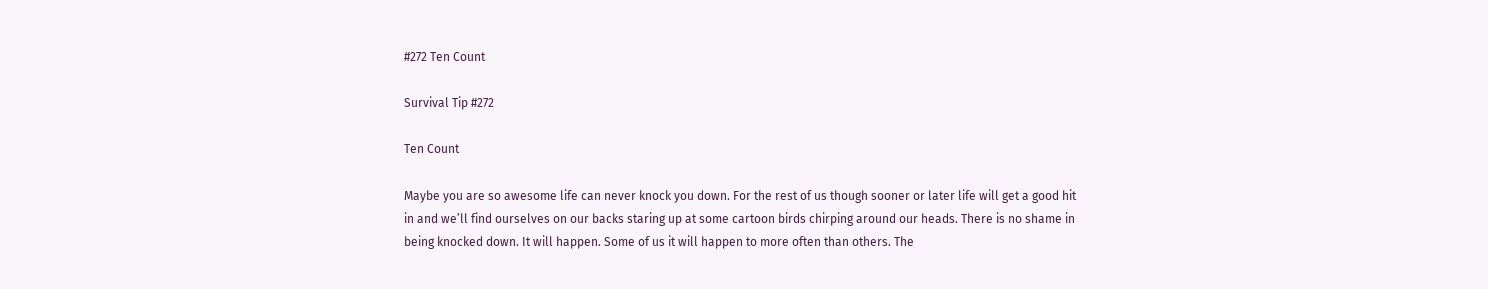#272 Ten Count

Survival Tip #272

Ten Count

Maybe you are so awesome life can never knock you down. For the rest of us though sooner or later life will get a good hit in and we’ll find ourselves on our backs staring up at some cartoon birds chirping around our heads. There is no shame in being knocked down. It will happen. Some of us it will happen to more often than others. The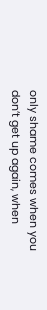only shame comes when you don’t get up again, when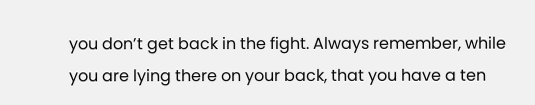you don’t get back in the fight. Always remember, while you are lying there on your back, that you have a ten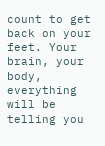count to get back on your feet. Your brain, your body, everything will be telling you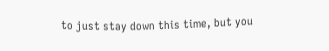to just stay down this time, but you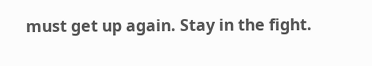must get up again. Stay in the fight.